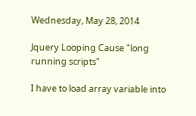Wednesday, May 28, 2014

Jquery Looping Cause "long running scripts"

I have to load array variable into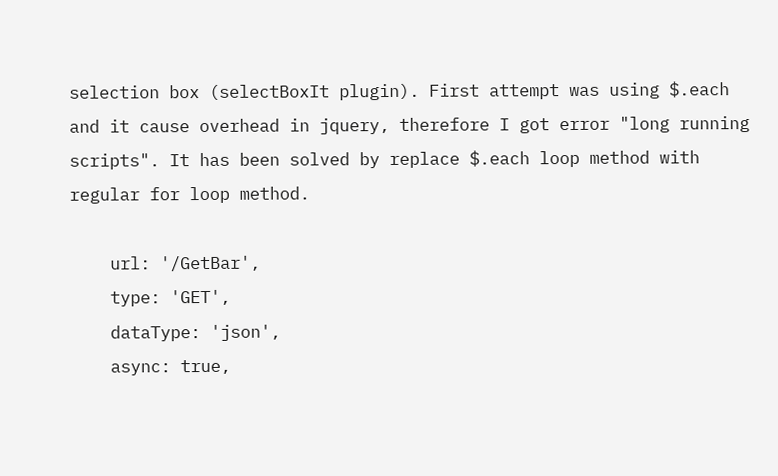selection box (selectBoxIt plugin). First attempt was using $.each and it cause overhead in jquery, therefore I got error "long running scripts". It has been solved by replace $.each loop method with regular for loop method.

    url: '/GetBar',
    type: 'GET',
    dataType: 'json',
    async: true,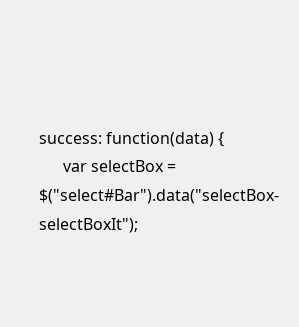success: function(data) {
      var selectBox = $("select#Bar").data("selectBox-selectBoxIt");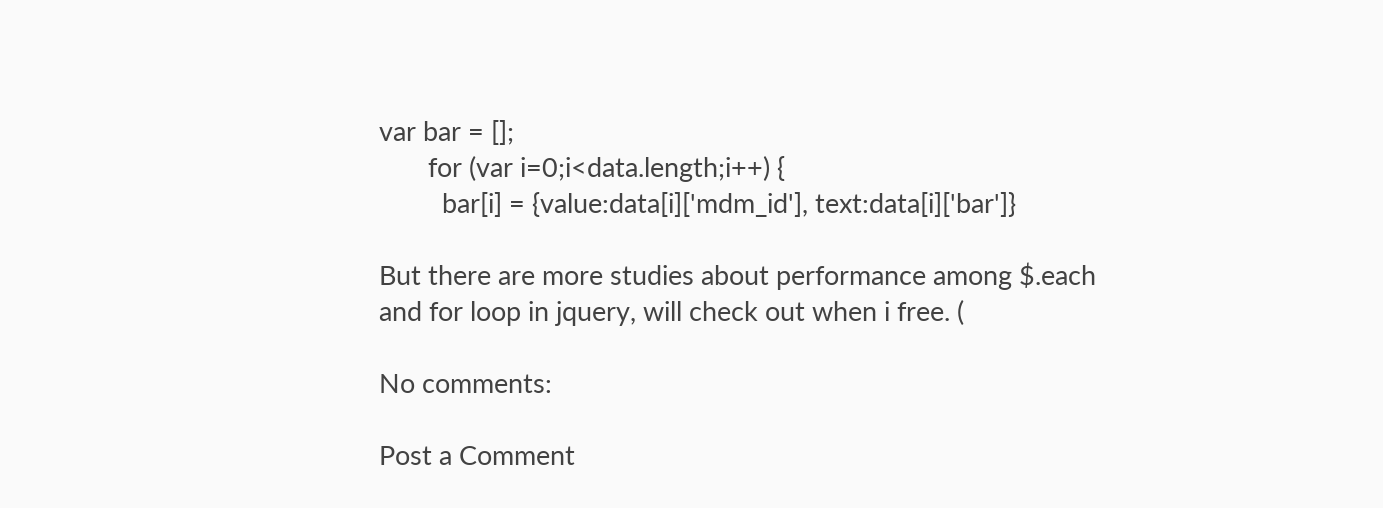var bar = [];
       for (var i=0;i<data.length;i++) {
         bar[i] = {value:data[i]['mdm_id'], text:data[i]['bar']}

But there are more studies about performance among $.each and for loop in jquery, will check out when i free. (

No comments:

Post a Comment